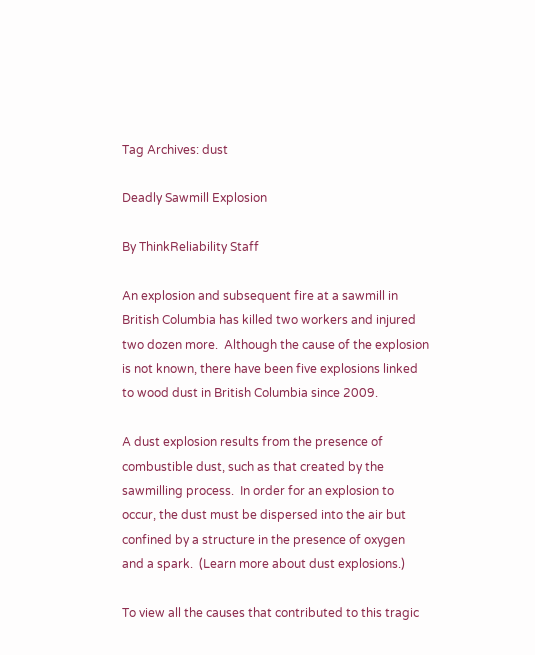Tag Archives: dust

Deadly Sawmill Explosion

By ThinkReliability Staff

An explosion and subsequent fire at a sawmill in British Columbia has killed two workers and injured two dozen more.  Although the cause of the explosion is not known, there have been five explosions linked to wood dust in British Columbia since 2009.

A dust explosion results from the presence of combustible dust, such as that created by the sawmilling process.  In order for an explosion to occur, the dust must be dispersed into the air but confined by a structure in the presence of oxygen and a spark.  (Learn more about dust explosions.)

To view all the causes that contributed to this tragic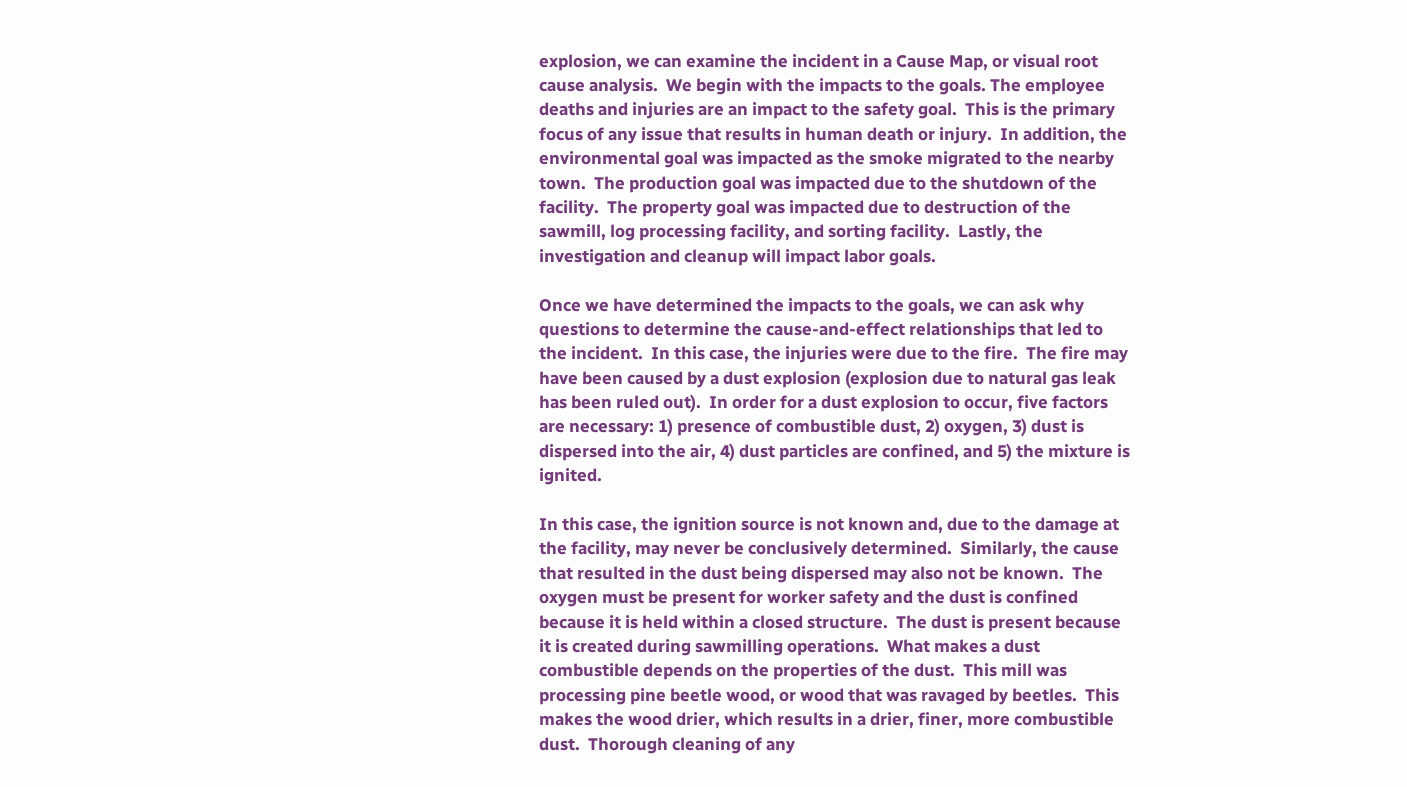explosion, we can examine the incident in a Cause Map, or visual root cause analysis.  We begin with the impacts to the goals. The employee deaths and injuries are an impact to the safety goal.  This is the primary focus of any issue that results in human death or injury.  In addition, the environmental goal was impacted as the smoke migrated to the nearby town.  The production goal was impacted due to the shutdown of the facility.  The property goal was impacted due to destruction of the sawmill, log processing facility, and sorting facility.  Lastly, the investigation and cleanup will impact labor goals.

Once we have determined the impacts to the goals, we can ask why questions to determine the cause-and-effect relationships that led to the incident.  In this case, the injuries were due to the fire.  The fire may have been caused by a dust explosion (explosion due to natural gas leak has been ruled out).  In order for a dust explosion to occur, five factors are necessary: 1) presence of combustible dust, 2) oxygen, 3) dust is dispersed into the air, 4) dust particles are confined, and 5) the mixture is ignited.

In this case, the ignition source is not known and, due to the damage at the facility, may never be conclusively determined.  Similarly, the cause that resulted in the dust being dispersed may also not be known.  The oxygen must be present for worker safety and the dust is confined because it is held within a closed structure.  The dust is present because it is created during sawmilling operations.  What makes a dust combustible depends on the properties of the dust.  This mill was processing pine beetle wood, or wood that was ravaged by beetles.  This makes the wood drier, which results in a drier, finer, more combustible dust.  Thorough cleaning of any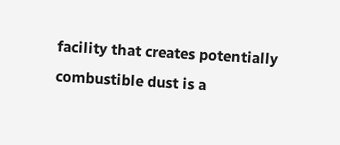facility that creates potentially combustible dust is a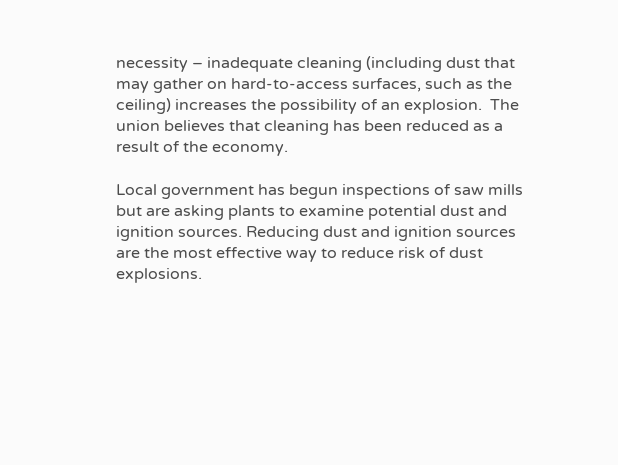necessity – inadequate cleaning (including dust that may gather on hard-to-access surfaces, such as the ceiling) increases the possibility of an explosion.  The union believes that cleaning has been reduced as a result of the economy.

Local government has begun inspections of saw mills but are asking plants to examine potential dust and ignition sources. Reducing dust and ignition sources are the most effective way to reduce risk of dust explosions.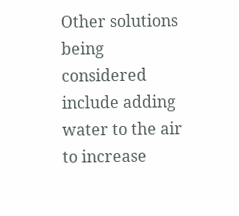Other solutions being considered include adding water to the air to increase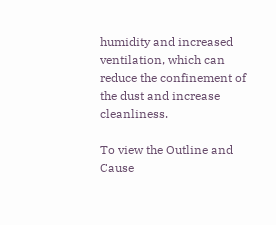humidity and increased ventilation, which can reduce the confinement of the dust and increase cleanliness.

To view the Outline and Cause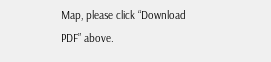Map, please click “Download PDF” above.